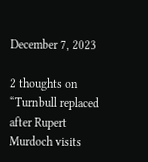December 7, 2023

2 thoughts on “Turnbull replaced after Rupert Murdoch visits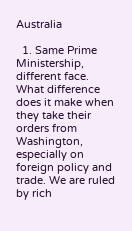Australia

  1. Same Prime Ministership, different face. What difference does it make when they take their orders from Washington, especially on foreign policy and trade. We are ruled by rich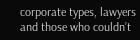corporate types, lawyers and those who couldn’t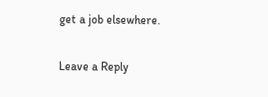get a job elsewhere.

Leave a Reply